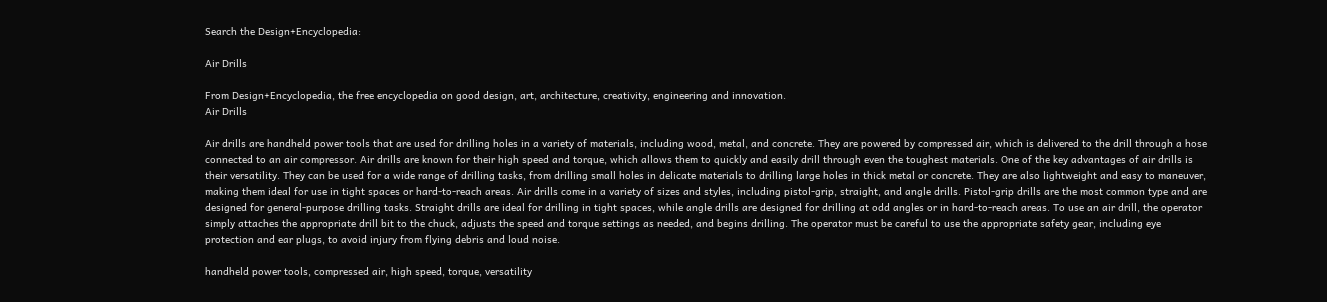Search the Design+Encyclopedia:

Air Drills

From Design+Encyclopedia, the free encyclopedia on good design, art, architecture, creativity, engineering and innovation.
Air Drills

Air drills are handheld power tools that are used for drilling holes in a variety of materials, including wood, metal, and concrete. They are powered by compressed air, which is delivered to the drill through a hose connected to an air compressor. Air drills are known for their high speed and torque, which allows them to quickly and easily drill through even the toughest materials. One of the key advantages of air drills is their versatility. They can be used for a wide range of drilling tasks, from drilling small holes in delicate materials to drilling large holes in thick metal or concrete. They are also lightweight and easy to maneuver, making them ideal for use in tight spaces or hard-to-reach areas. Air drills come in a variety of sizes and styles, including pistol-grip, straight, and angle drills. Pistol-grip drills are the most common type and are designed for general-purpose drilling tasks. Straight drills are ideal for drilling in tight spaces, while angle drills are designed for drilling at odd angles or in hard-to-reach areas. To use an air drill, the operator simply attaches the appropriate drill bit to the chuck, adjusts the speed and torque settings as needed, and begins drilling. The operator must be careful to use the appropriate safety gear, including eye protection and ear plugs, to avoid injury from flying debris and loud noise.

handheld power tools, compressed air, high speed, torque, versatility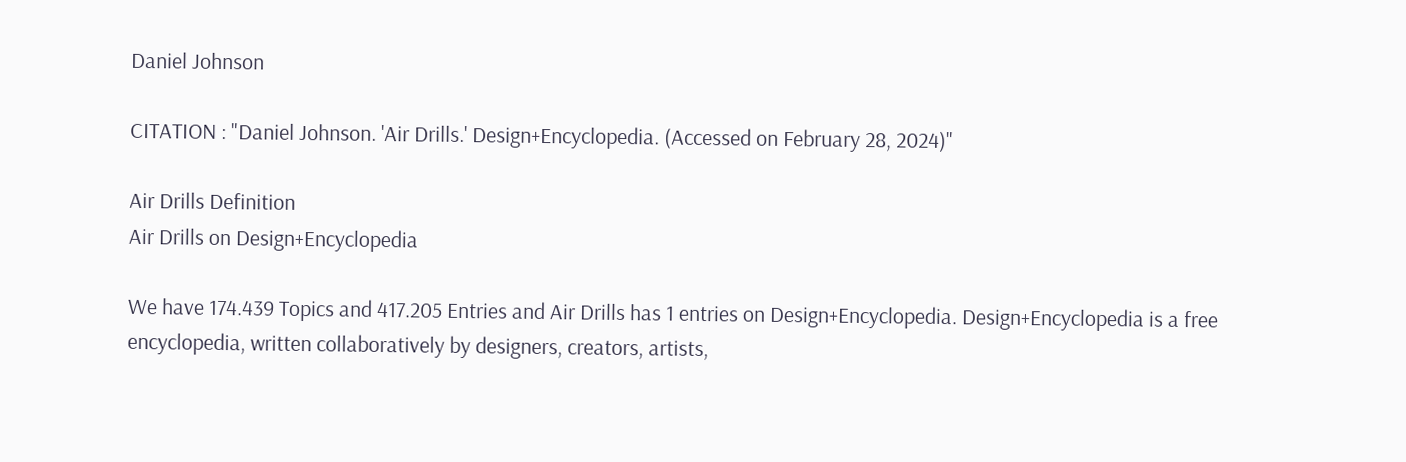Daniel Johnson

CITATION : "Daniel Johnson. 'Air Drills.' Design+Encyclopedia. (Accessed on February 28, 2024)"

Air Drills Definition
Air Drills on Design+Encyclopedia

We have 174.439 Topics and 417.205 Entries and Air Drills has 1 entries on Design+Encyclopedia. Design+Encyclopedia is a free encyclopedia, written collaboratively by designers, creators, artists,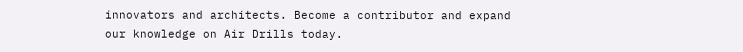innovators and architects. Become a contributor and expand our knowledge on Air Drills today.